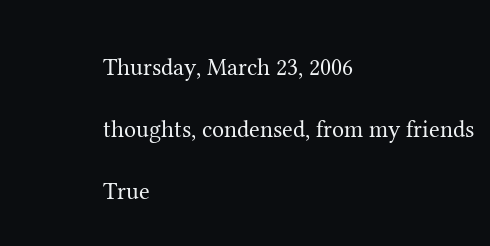Thursday, March 23, 2006

thoughts, condensed, from my friends

True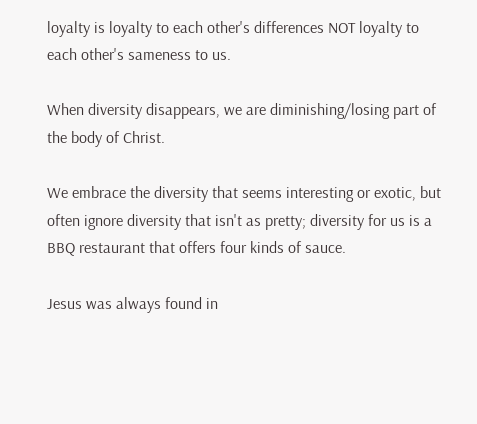loyalty is loyalty to each other's differences NOT loyalty to each other's sameness to us.

When diversity disappears, we are diminishing/losing part of the body of Christ.

We embrace the diversity that seems interesting or exotic, but often ignore diversity that isn't as pretty; diversity for us is a BBQ restaurant that offers four kinds of sauce.

Jesus was always found in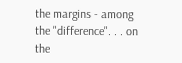the margins - among the "difference". . . on the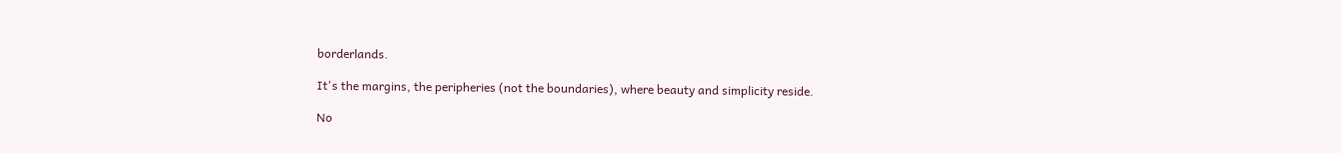borderlands.

It's the margins, the peripheries (not the boundaries), where beauty and simplicity reside.

No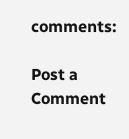comments:

Post a Comment